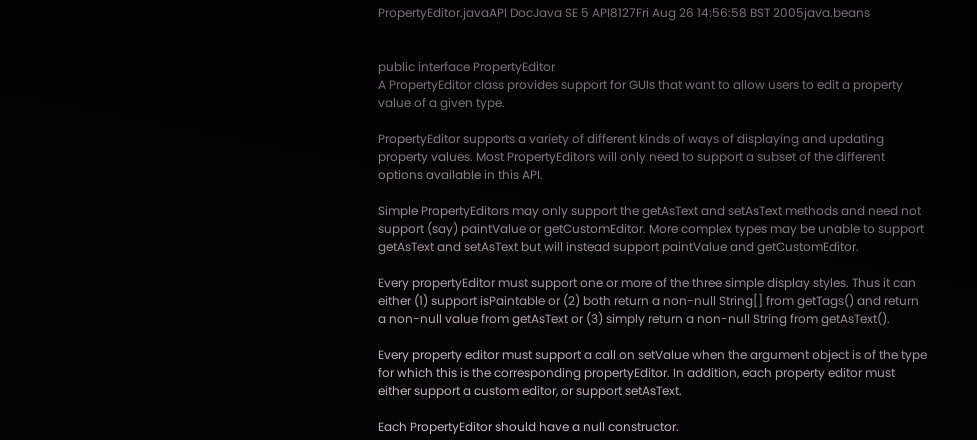PropertyEditor.javaAPI DocJava SE 5 API8127Fri Aug 26 14:56:58 BST 2005java.beans


public interface PropertyEditor
A PropertyEditor class provides support for GUIs that want to allow users to edit a property value of a given type.

PropertyEditor supports a variety of different kinds of ways of displaying and updating property values. Most PropertyEditors will only need to support a subset of the different options available in this API.

Simple PropertyEditors may only support the getAsText and setAsText methods and need not support (say) paintValue or getCustomEditor. More complex types may be unable to support getAsText and setAsText but will instead support paintValue and getCustomEditor.

Every propertyEditor must support one or more of the three simple display styles. Thus it can either (1) support isPaintable or (2) both return a non-null String[] from getTags() and return a non-null value from getAsText or (3) simply return a non-null String from getAsText().

Every property editor must support a call on setValue when the argument object is of the type for which this is the corresponding propertyEditor. In addition, each property editor must either support a custom editor, or support setAsText.

Each PropertyEditor should have a null constructor.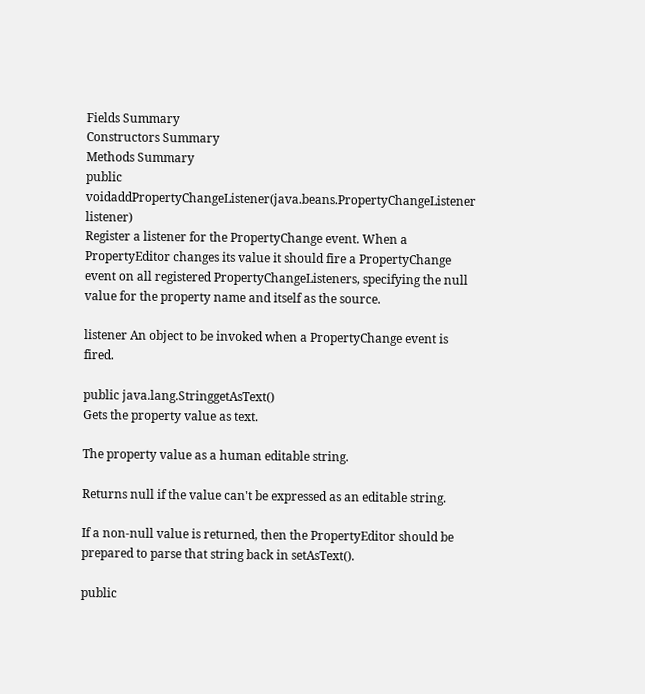Fields Summary
Constructors Summary
Methods Summary
public voidaddPropertyChangeListener(java.beans.PropertyChangeListener listener)
Register a listener for the PropertyChange event. When a PropertyEditor changes its value it should fire a PropertyChange event on all registered PropertyChangeListeners, specifying the null value for the property name and itself as the source.

listener An object to be invoked when a PropertyChange event is fired.

public java.lang.StringgetAsText()
Gets the property value as text.

The property value as a human editable string.

Returns null if the value can't be expressed as an editable string.

If a non-null value is returned, then the PropertyEditor should be prepared to parse that string back in setAsText().

public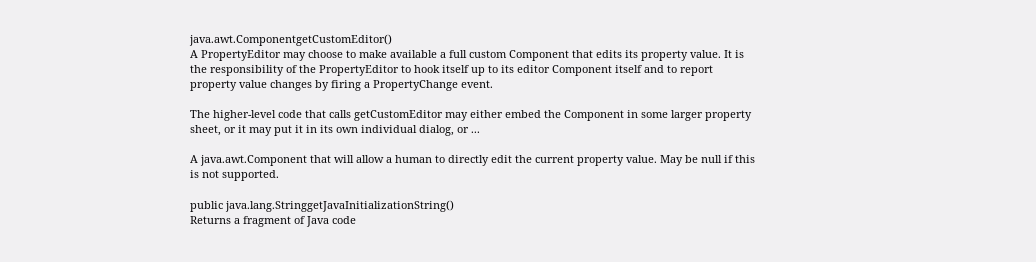java.awt.ComponentgetCustomEditor()
A PropertyEditor may choose to make available a full custom Component that edits its property value. It is the responsibility of the PropertyEditor to hook itself up to its editor Component itself and to report property value changes by firing a PropertyChange event.

The higher-level code that calls getCustomEditor may either embed the Component in some larger property sheet, or it may put it in its own individual dialog, or ...

A java.awt.Component that will allow a human to directly edit the current property value. May be null if this is not supported.

public java.lang.StringgetJavaInitializationString()
Returns a fragment of Java code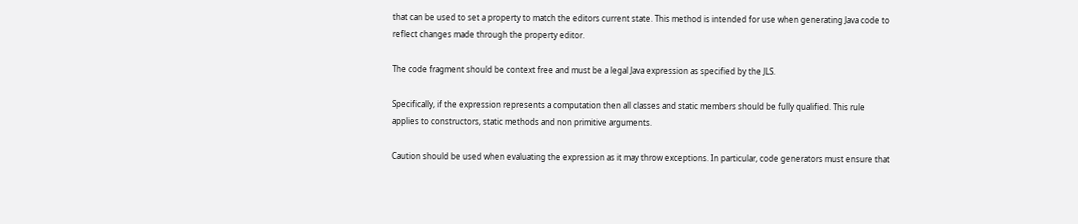that can be used to set a property to match the editors current state. This method is intended for use when generating Java code to reflect changes made through the property editor.

The code fragment should be context free and must be a legal Java expression as specified by the JLS.

Specifically, if the expression represents a computation then all classes and static members should be fully qualified. This rule applies to constructors, static methods and non primitive arguments.

Caution should be used when evaluating the expression as it may throw exceptions. In particular, code generators must ensure that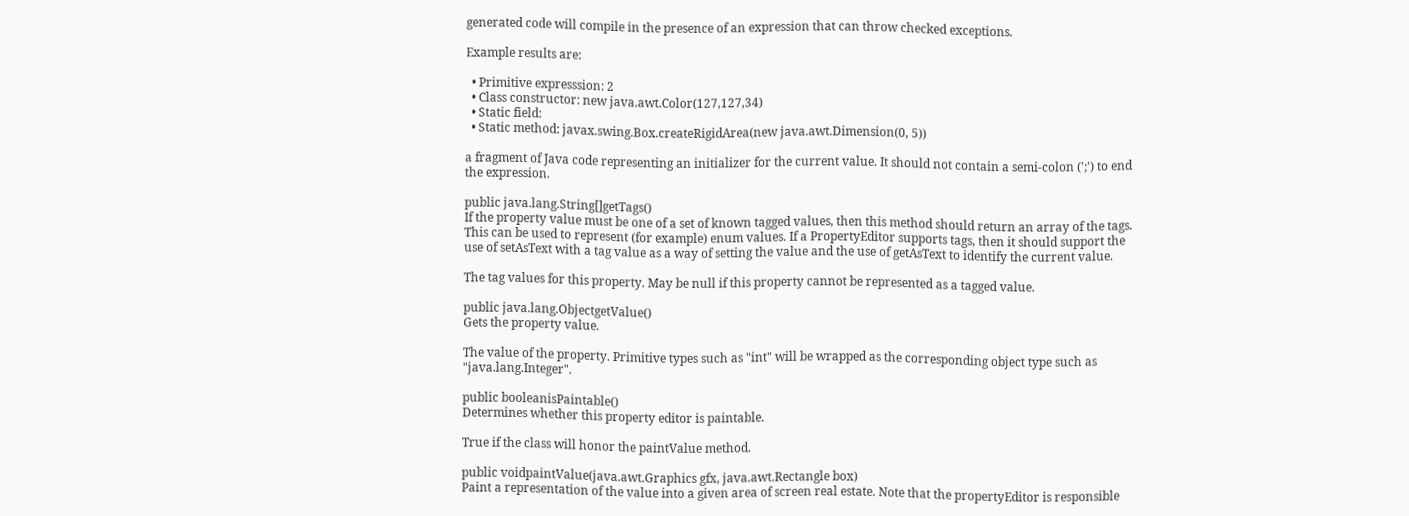generated code will compile in the presence of an expression that can throw checked exceptions.

Example results are:

  • Primitive expresssion: 2
  • Class constructor: new java.awt.Color(127,127,34)
  • Static field:
  • Static method: javax.swing.Box.createRigidArea(new java.awt.Dimension(0, 5))

a fragment of Java code representing an initializer for the current value. It should not contain a semi-colon (';') to end the expression.

public java.lang.String[]getTags()
If the property value must be one of a set of known tagged values, then this method should return an array of the tags. This can be used to represent (for example) enum values. If a PropertyEditor supports tags, then it should support the use of setAsText with a tag value as a way of setting the value and the use of getAsText to identify the current value.

The tag values for this property. May be null if this property cannot be represented as a tagged value.

public java.lang.ObjectgetValue()
Gets the property value.

The value of the property. Primitive types such as "int" will be wrapped as the corresponding object type such as "java.lang.Integer".

public booleanisPaintable()
Determines whether this property editor is paintable.

True if the class will honor the paintValue method.

public voidpaintValue(java.awt.Graphics gfx, java.awt.Rectangle box)
Paint a representation of the value into a given area of screen real estate. Note that the propertyEditor is responsible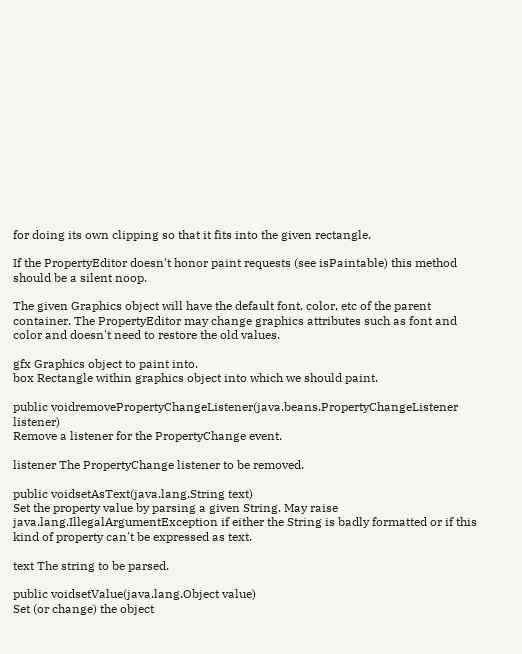for doing its own clipping so that it fits into the given rectangle.

If the PropertyEditor doesn't honor paint requests (see isPaintable) this method should be a silent noop.

The given Graphics object will have the default font, color, etc of the parent container. The PropertyEditor may change graphics attributes such as font and color and doesn't need to restore the old values.

gfx Graphics object to paint into.
box Rectangle within graphics object into which we should paint.

public voidremovePropertyChangeListener(java.beans.PropertyChangeListener listener)
Remove a listener for the PropertyChange event.

listener The PropertyChange listener to be removed.

public voidsetAsText(java.lang.String text)
Set the property value by parsing a given String. May raise java.lang.IllegalArgumentException if either the String is badly formatted or if this kind of property can't be expressed as text.

text The string to be parsed.

public voidsetValue(java.lang.Object value)
Set (or change) the object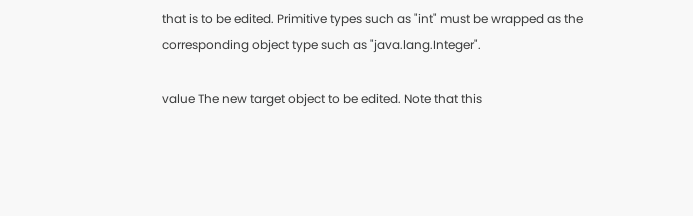that is to be edited. Primitive types such as "int" must be wrapped as the corresponding object type such as "java.lang.Integer".

value The new target object to be edited. Note that this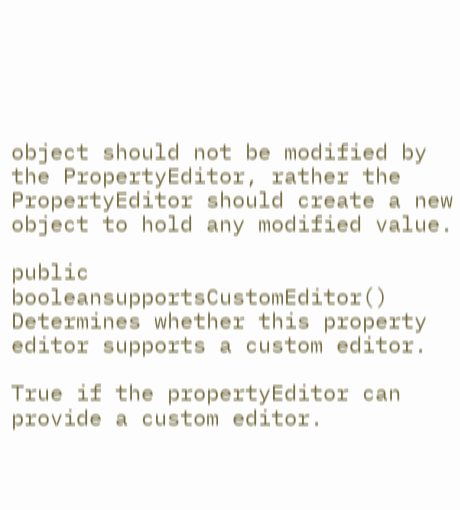object should not be modified by the PropertyEditor, rather the PropertyEditor should create a new object to hold any modified value.

public booleansupportsCustomEditor()
Determines whether this property editor supports a custom editor.

True if the propertyEditor can provide a custom editor.